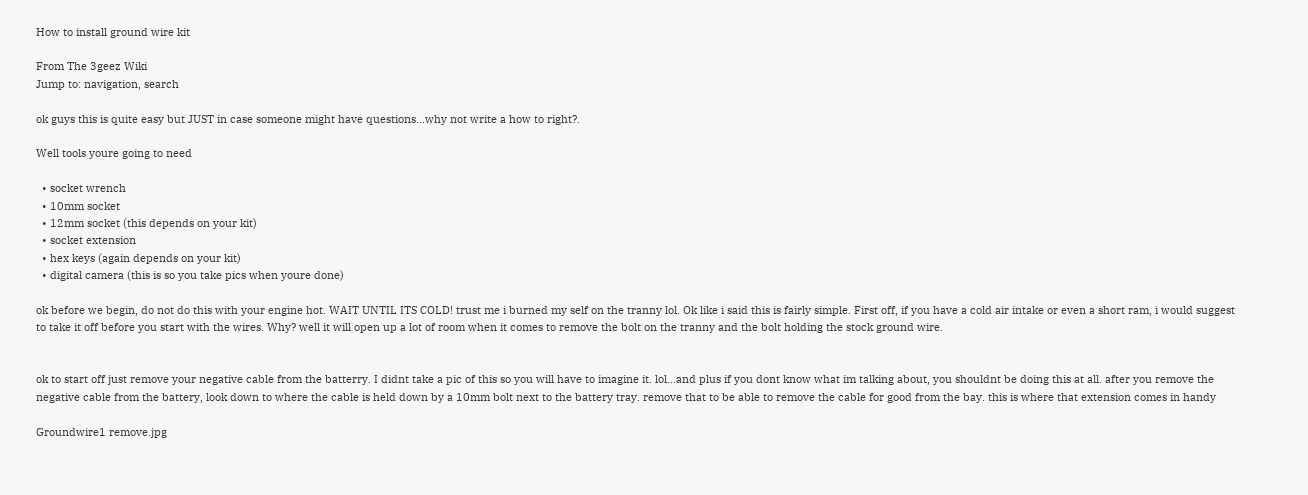How to install ground wire kit

From The 3geez Wiki
Jump to: navigation, search

ok guys this is quite easy but JUST in case someone might have questions...why not write a how to right?.

Well tools youre going to need

  • socket wrench
  • 10mm socket
  • 12mm socket (this depends on your kit)
  • socket extension
  • hex keys (again depends on your kit)
  • digital camera (this is so you take pics when youre done)

ok before we begin, do not do this with your engine hot. WAIT UNTIL ITS COLD! trust me i burned my self on the tranny lol. Ok like i said this is fairly simple. First off, if you have a cold air intake or even a short ram, i would suggest to take it off before you start with the wires. Why? well it will open up a lot of room when it comes to remove the bolt on the tranny and the bolt holding the stock ground wire.


ok to start off just remove your negative cable from the batterry. I didnt take a pic of this so you will have to imagine it. lol...and plus if you dont know what im talking about, you shouldnt be doing this at all. after you remove the negative cable from the battery, look down to where the cable is held down by a 10mm bolt next to the battery tray. remove that to be able to remove the cable for good from the bay. this is where that extension comes in handy

Groundwire1 remove.jpg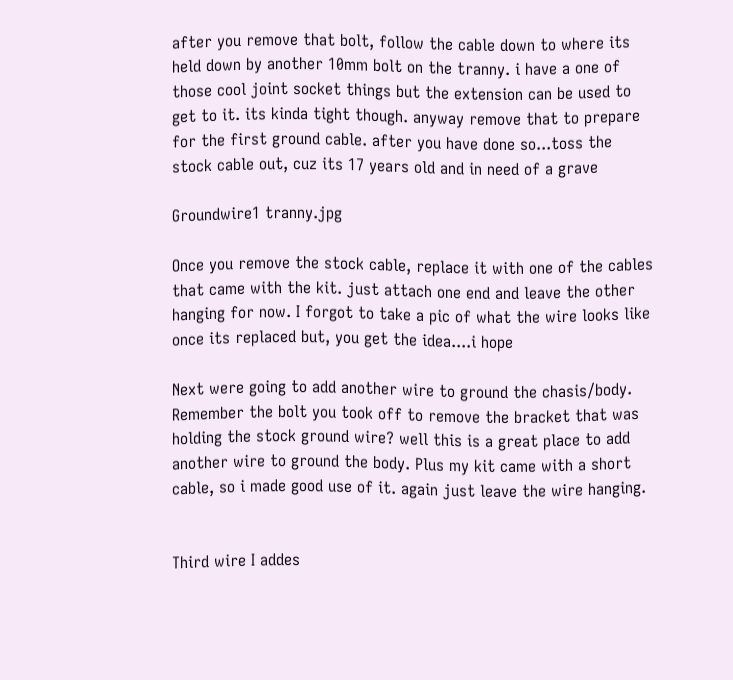after you remove that bolt, follow the cable down to where its held down by another 10mm bolt on the tranny. i have a one of those cool joint socket things but the extension can be used to get to it. its kinda tight though. anyway remove that to prepare for the first ground cable. after you have done so...toss the stock cable out, cuz its 17 years old and in need of a grave

Groundwire1 tranny.jpg

Once you remove the stock cable, replace it with one of the cables that came with the kit. just attach one end and leave the other hanging for now. I forgot to take a pic of what the wire looks like once its replaced but, you get the idea....i hope

Next were going to add another wire to ground the chasis/body. Remember the bolt you took off to remove the bracket that was holding the stock ground wire? well this is a great place to add another wire to ground the body. Plus my kit came with a short cable, so i made good use of it. again just leave the wire hanging.


Third wire I addes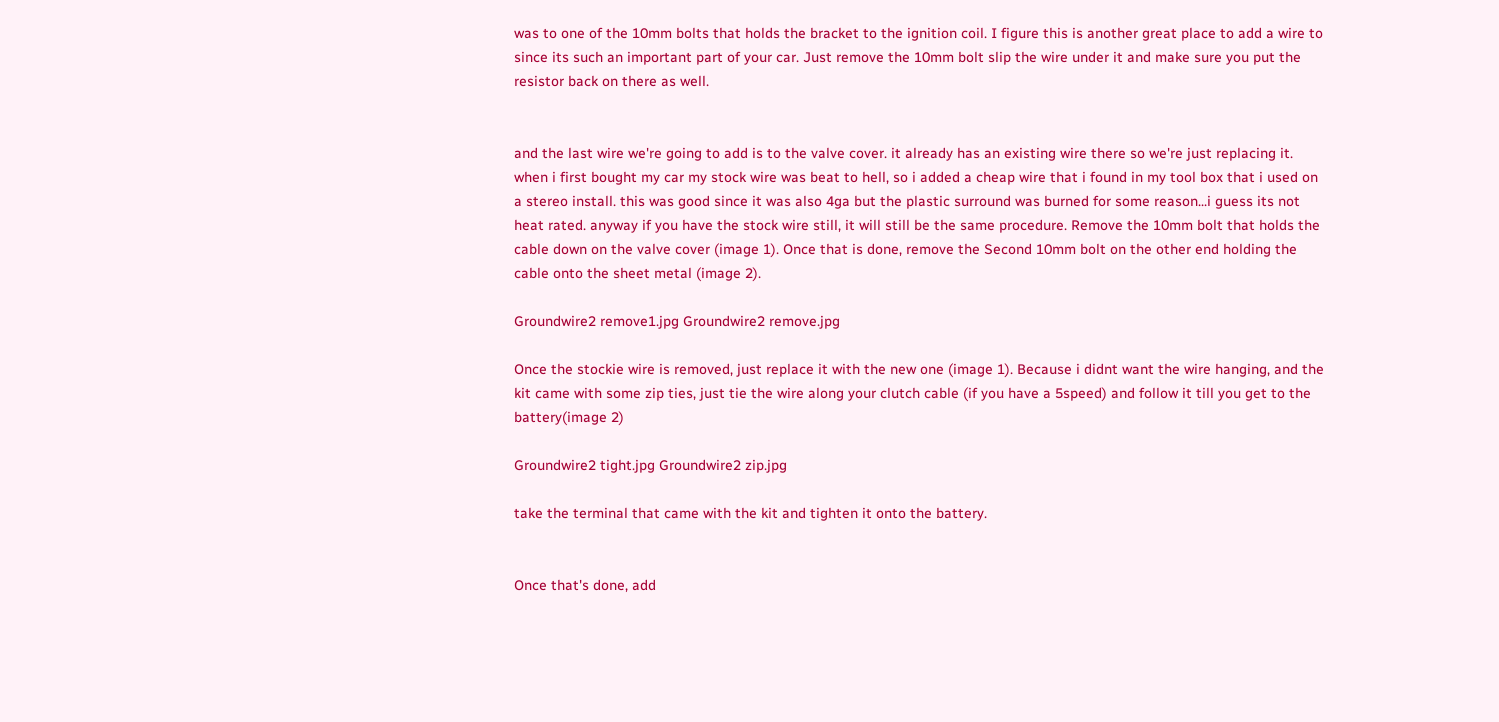was to one of the 10mm bolts that holds the bracket to the ignition coil. I figure this is another great place to add a wire to since its such an important part of your car. Just remove the 10mm bolt slip the wire under it and make sure you put the resistor back on there as well.


and the last wire we're going to add is to the valve cover. it already has an existing wire there so we're just replacing it. when i first bought my car my stock wire was beat to hell, so i added a cheap wire that i found in my tool box that i used on a stereo install. this was good since it was also 4ga but the plastic surround was burned for some reason...i guess its not heat rated. anyway if you have the stock wire still, it will still be the same procedure. Remove the 10mm bolt that holds the cable down on the valve cover (image 1). Once that is done, remove the Second 10mm bolt on the other end holding the cable onto the sheet metal (image 2).

Groundwire2 remove1.jpg Groundwire2 remove.jpg

Once the stockie wire is removed, just replace it with the new one (image 1). Because i didnt want the wire hanging, and the kit came with some zip ties, just tie the wire along your clutch cable (if you have a 5speed) and follow it till you get to the battery(image 2)

Groundwire2 tight.jpg Groundwire2 zip.jpg

take the terminal that came with the kit and tighten it onto the battery.


Once that's done, add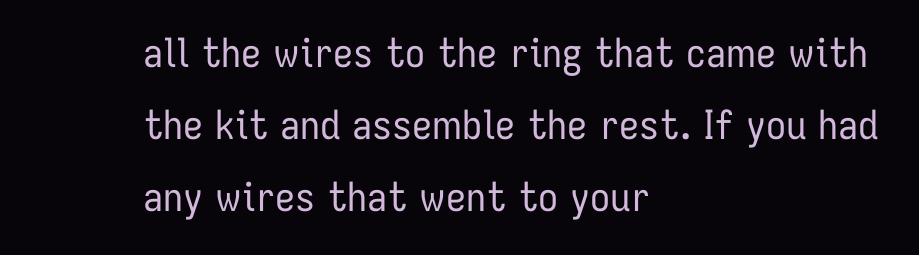all the wires to the ring that came with the kit and assemble the rest. If you had any wires that went to your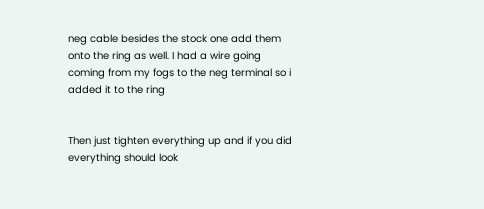neg cable besides the stock one add them onto the ring as well. I had a wire going coming from my fogs to the neg terminal so i added it to the ring


Then just tighten everything up and if you did everything should look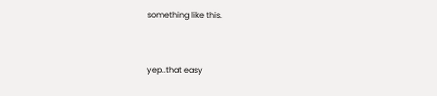something like this.


yep..that easy